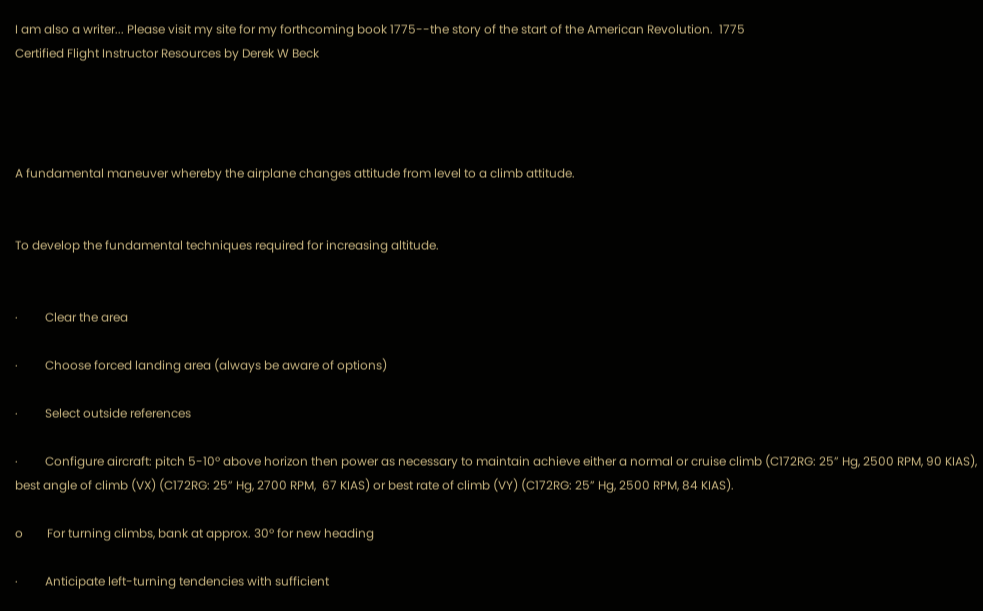I am also a writer... Please visit my site for my forthcoming book 1775--the story of the start of the American Revolution.  1775
Certified Flight Instructor Resources by Derek W Beck




A fundamental maneuver whereby the airplane changes attitude from level to a climb attitude.


To develop the fundamental techniques required for increasing altitude.


·         Clear the area

·         Choose forced landing area (always be aware of options)

·         Select outside references

·         Configure aircraft: pitch 5-10º above horizon then power as necessary to maintain achieve either a normal or cruise climb (C172RG: 25” Hg, 2500 RPM, 90 KIAS), best angle of climb (VX) (C172RG: 25” Hg, 2700 RPM,  67 KIAS) or best rate of climb (VY) (C172RG: 25” Hg, 2500 RPM, 84 KIAS).

o        For turning climbs, bank at approx. 30º for new heading

·         Anticipate left-turning tendencies with sufficient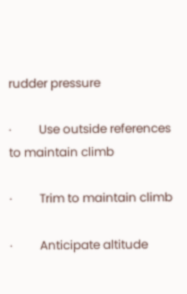rudder pressure

·         Use outside references to maintain climb

·         Trim to maintain climb

·         Anticipate altitude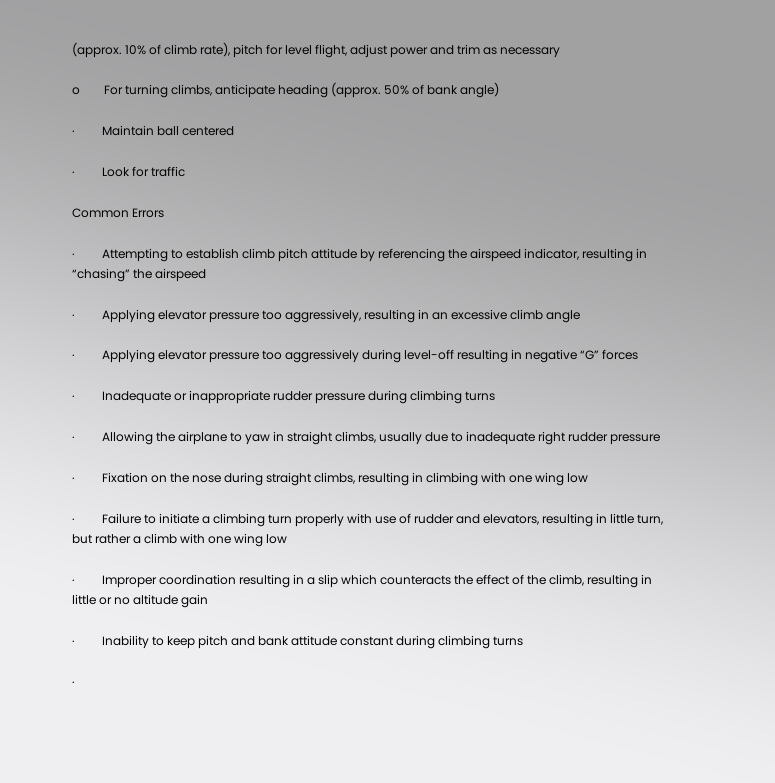(approx. 10% of climb rate), pitch for level flight, adjust power and trim as necessary

o        For turning climbs, anticipate heading (approx. 50% of bank angle)

·         Maintain ball centered

·         Look for traffic

Common Errors

·         Attempting to establish climb pitch attitude by referencing the airspeed indicator, resulting in “chasing” the airspeed

·         Applying elevator pressure too aggressively, resulting in an excessive climb angle

·         Applying elevator pressure too aggressively during level-off resulting in negative “G” forces

·         Inadequate or inappropriate rudder pressure during climbing turns

·         Allowing the airplane to yaw in straight climbs, usually due to inadequate right rudder pressure

·         Fixation on the nose during straight climbs, resulting in climbing with one wing low

·         Failure to initiate a climbing turn properly with use of rudder and elevators, resulting in little turn, but rather a climb with one wing low

·         Improper coordination resulting in a slip which counteracts the effect of the climb, resulting in little or no altitude gain

·         Inability to keep pitch and bank attitude constant during climbing turns

·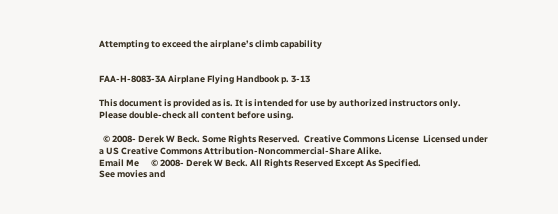Attempting to exceed the airplane’s climb capability


FAA-H-8083-3A Airplane Flying Handbook p. 3-13

This document is provided as is. It is intended for use by authorized instructors only. Please double-check all content before using.

  © 2008- Derek W Beck. Some Rights Reserved.  Creative Commons License  Licensed under a US Creative Commons Attribution-Noncommercial-Share Alike.
Email Me      © 2008- Derek W Beck. All Rights Reserved Except As Specified.
See movies and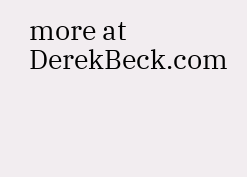more at DerekBeck.com